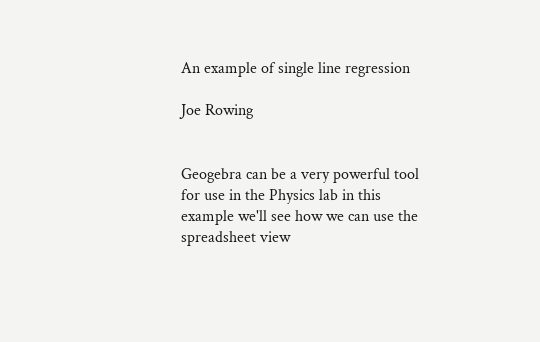An example of single line regression

Joe Rowing


Geogebra can be a very powerful tool for use in the Physics lab in this example we'll see how we can use the spreadsheet view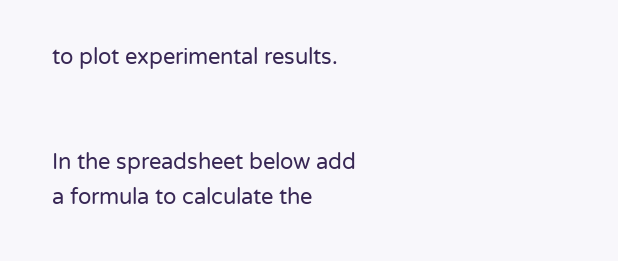to plot experimental results.


In the spreadsheet below add a formula to calculate the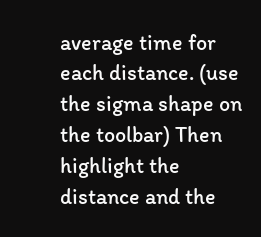average time for each distance. (use the sigma shape on the toolbar) Then highlight the distance and the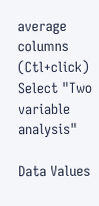average columns (Ctl+click) Select "Two variable analysis"

Data Values